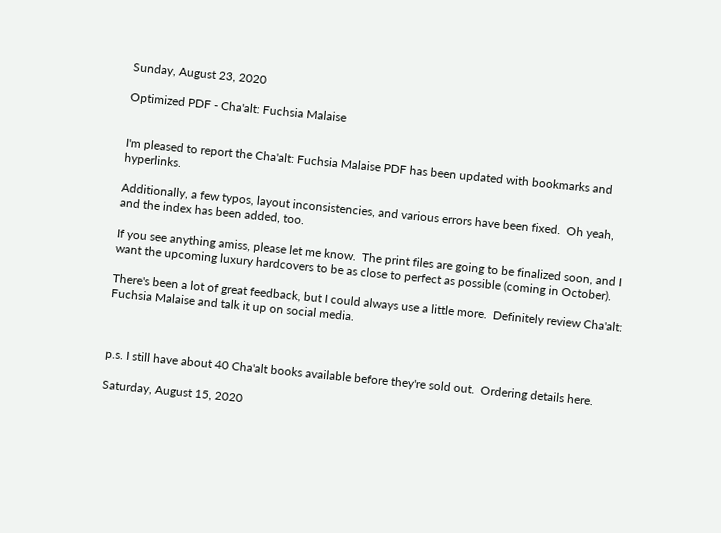Sunday, August 23, 2020

Optimized PDF - Cha'alt: Fuchsia Malaise


I'm pleased to report the Cha'alt: Fuchsia Malaise PDF has been updated with bookmarks and hyperlinks.

Additionally, a few typos, layout inconsistencies, and various errors have been fixed.  Oh yeah, and the index has been added, too.

If you see anything amiss, please let me know.  The print files are going to be finalized soon, and I want the upcoming luxury hardcovers to be as close to perfect as possible (coming in October).

There's been a lot of great feedback, but I could always use a little more.  Definitely review Cha'alt: Fuchsia Malaise and talk it up on social media.



p.s. I still have about 40 Cha'alt books available before they're sold out.  Ordering details here.

Saturday, August 15, 2020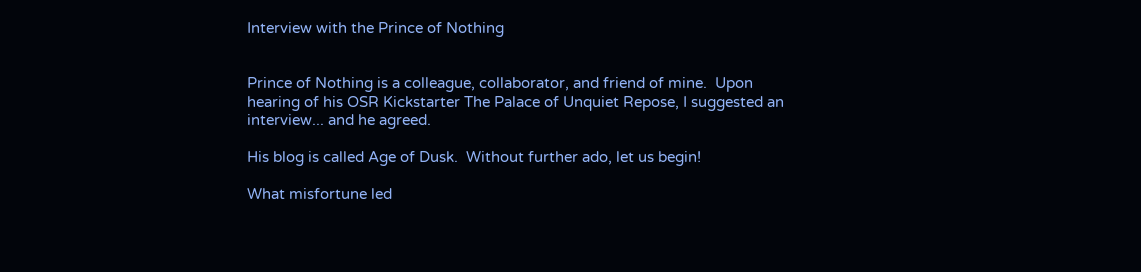Interview with the Prince of Nothing


Prince of Nothing is a colleague, collaborator, and friend of mine.  Upon hearing of his OSR Kickstarter The Palace of Unquiet Repose, I suggested an interview... and he agreed.

His blog is called Age of Dusk.  Without further ado, let us begin!

What misfortune led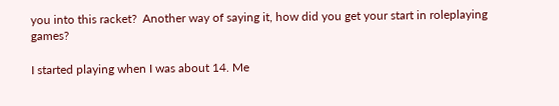you into this racket?  Another way of saying it, how did you get your start in roleplaying games?

I started playing when I was about 14. Me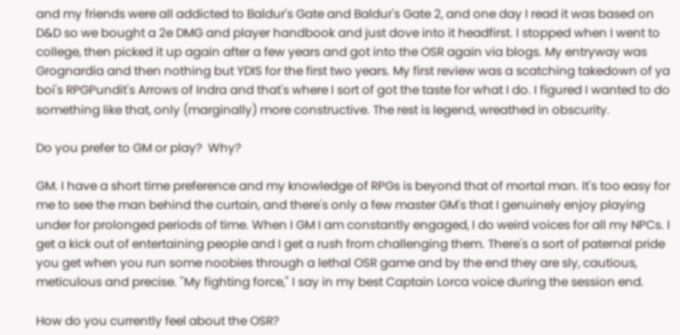and my friends were all addicted to Baldur's Gate and Baldur's Gate 2, and one day I read it was based on D&D so we bought a 2e DMG and player handbook and just dove into it headfirst. I stopped when I went to college, then picked it up again after a few years and got into the OSR again via blogs. My entryway was Grognardia and then nothing but YDIS for the first two years. My first review was a scatching takedown of ya boi's RPGPundit's Arrows of Indra and that's where I sort of got the taste for what I do. I figured I wanted to do something like that, only (marginally) more constructive. The rest is legend, wreathed in obscurity.

Do you prefer to GM or play?  Why?

GM. I have a short time preference and my knowledge of RPGs is beyond that of mortal man. It's too easy for me to see the man behind the curtain, and there's only a few master GM's that I genuinely enjoy playing under for prolonged periods of time. When I GM I am constantly engaged, I do weird voices for all my NPCs. I get a kick out of entertaining people and I get a rush from challenging them. There's a sort of paternal pride you get when you run some noobies through a lethal OSR game and by the end they are sly, cautious, meticulous and precise. "My fighting force," I say in my best Captain Lorca voice during the session end.

How do you currently feel about the OSR?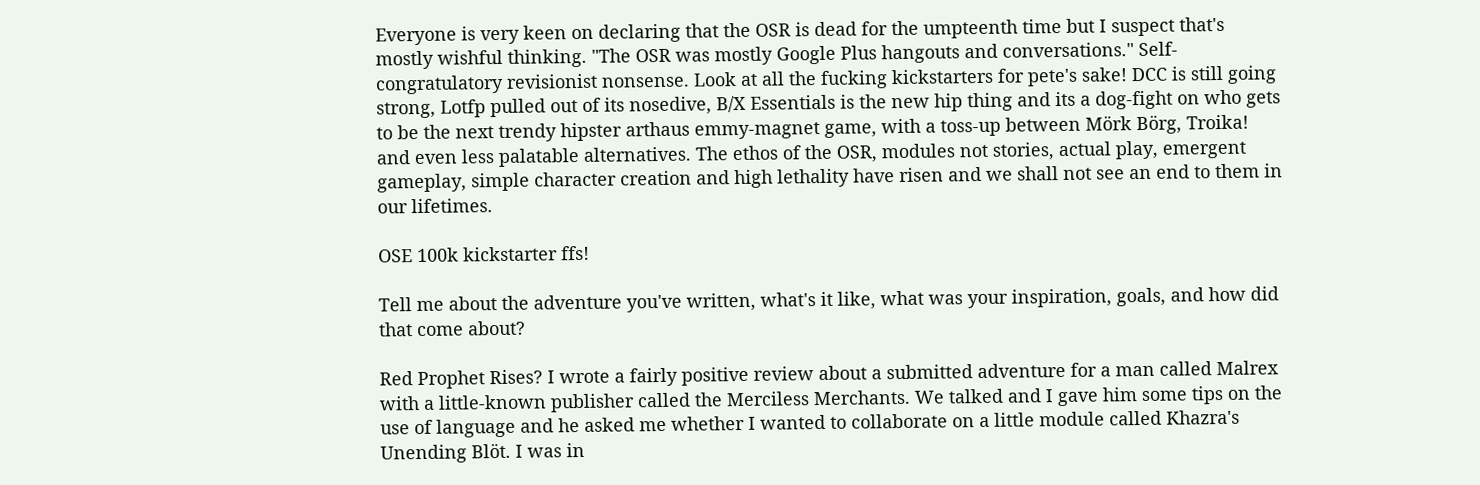Everyone is very keen on declaring that the OSR is dead for the umpteenth time but I suspect that's mostly wishful thinking. "The OSR was mostly Google Plus hangouts and conversations." Self-congratulatory revisionist nonsense. Look at all the fucking kickstarters for pete's sake! DCC is still going strong, Lotfp pulled out of its nosedive, B/X Essentials is the new hip thing and its a dog-fight on who gets to be the next trendy hipster arthaus emmy-magnet game, with a toss-up between Mörk Börg, Troika! and even less palatable alternatives. The ethos of the OSR, modules not stories, actual play, emergent gameplay, simple character creation and high lethality have risen and we shall not see an end to them in our lifetimes.

OSE 100k kickstarter ffs!

Tell me about the adventure you've written, what's it like, what was your inspiration, goals, and how did that come about?

Red Prophet Rises? I wrote a fairly positive review about a submitted adventure for a man called Malrex with a little-known publisher called the Merciless Merchants. We talked and I gave him some tips on the use of language and he asked me whether I wanted to collaborate on a little module called Khazra's Unending Blöt. I was in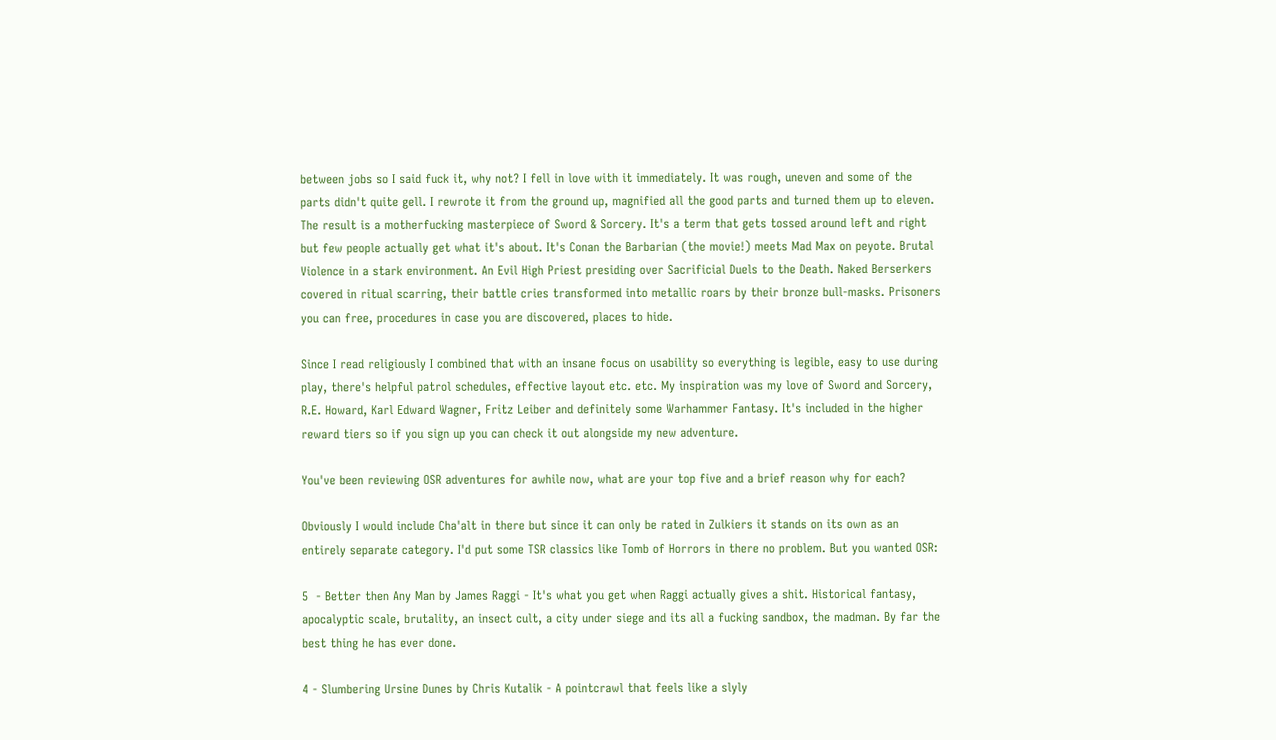between jobs so I said fuck it, why not? I fell in love with it immediately. It was rough, uneven and some of the parts didn't quite gell. I rewrote it from the ground up, magnified all the good parts and turned them up to eleven. The result is a motherfucking masterpiece of Sword & Sorcery. It's a term that gets tossed around left and right but few people actually get what it's about. It's Conan the Barbarian (the movie!) meets Mad Max on peyote. Brutal Violence in a stark environment. An Evil High Priest presiding over Sacrificial Duels to the Death. Naked Berserkers covered in ritual scarring, their battle cries transformed into metallic roars by their bronze bull-masks. Prisoners you can free, procedures in case you are discovered, places to hide.

Since I read religiously I combined that with an insane focus on usability so everything is legible, easy to use during play, there's helpful patrol schedules, effective layout etc. etc. My inspiration was my love of Sword and Sorcery, R.E. Howard, Karl Edward Wagner, Fritz Leiber and definitely some Warhammer Fantasy. It's included in the higher reward tiers so if you sign up you can check it out alongside my new adventure.

You've been reviewing OSR adventures for awhile now, what are your top five and a brief reason why for each?

Obviously I would include Cha'alt in there but since it can only be rated in Zulkiers it stands on its own as an entirely separate category. I'd put some TSR classics like Tomb of Horrors in there no problem. But you wanted OSR:

5  - Better then Any Man by James Raggi - It's what you get when Raggi actually gives a shit. Historical fantasy, apocalyptic scale, brutality, an insect cult, a city under siege and its all a fucking sandbox, the madman. By far the best thing he has ever done.

4 - Slumbering Ursine Dunes by Chris Kutalik - A pointcrawl that feels like a slyly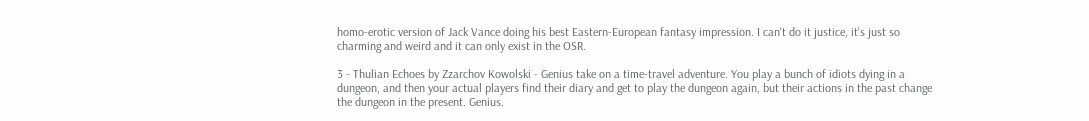homo-erotic version of Jack Vance doing his best Eastern-European fantasy impression. I can't do it justice, it's just so charming and weird and it can only exist in the OSR.

3 - Thulian Echoes by Zzarchov Kowolski - Genius take on a time-travel adventure. You play a bunch of idiots dying in a dungeon, and then your actual players find their diary and get to play the dungeon again, but their actions in the past change the dungeon in the present. Genius.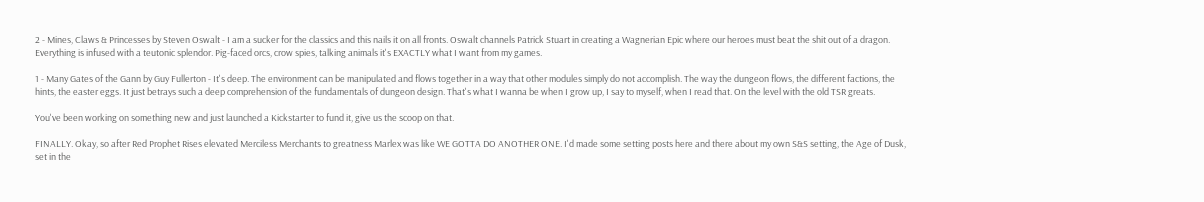2 - Mines, Claws & Princesses by Steven Oswalt - I am a sucker for the classics and this nails it on all fronts. Oswalt channels Patrick Stuart in creating a Wagnerian Epic where our heroes must beat the shit out of a dragon. Everything is infused with a teutonic splendor. Pig-faced orcs, crow spies, talking animals it's EXACTLY what I want from my games.

1 - Many Gates of the Gann by Guy Fullerton - It's deep. The environment can be manipulated and flows together in a way that other modules simply do not accomplish. The way the dungeon flows, the different factions, the hints, the easter eggs. It just betrays such a deep comprehension of the fundamentals of dungeon design. That's what I wanna be when I grow up, I say to myself, when I read that. On the level with the old TSR greats.

You've been working on something new and just launched a Kickstarter to fund it, give us the scoop on that.

FINALLY. Okay, so after Red Prophet Rises elevated Merciless Merchants to greatness Marlex was like WE GOTTA DO ANOTHER ONE. I'd made some setting posts here and there about my own S&S setting, the Age of Dusk, set in the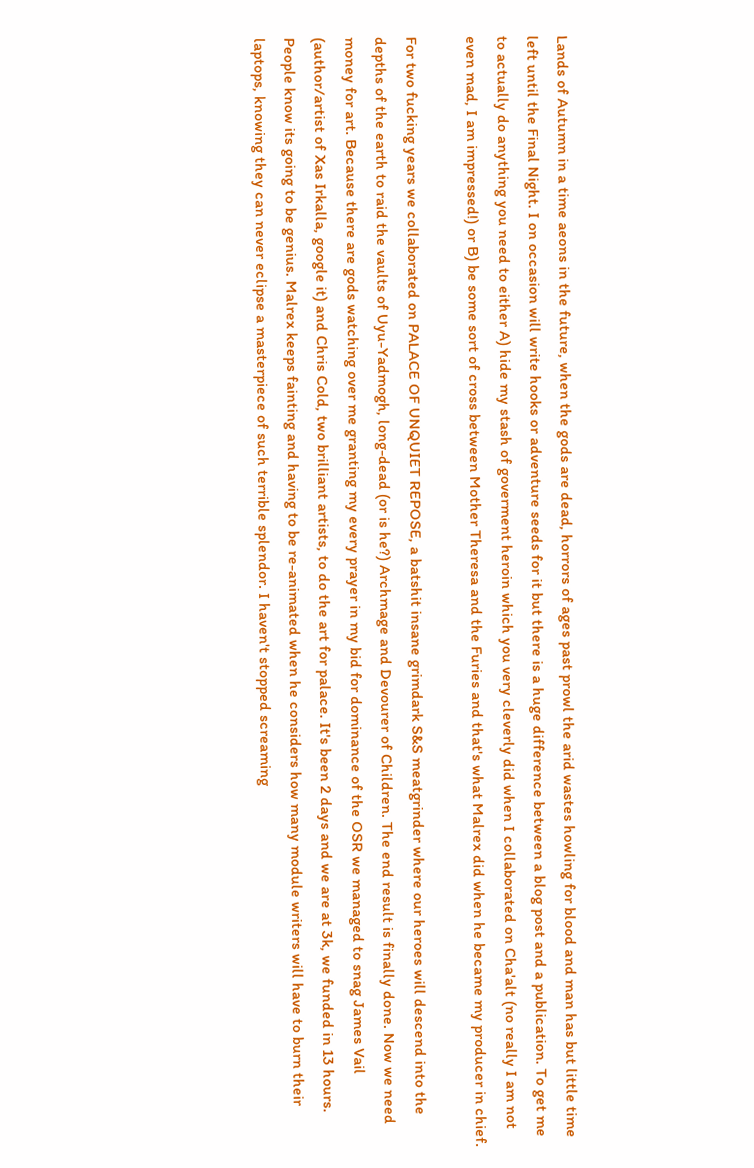Lands of Autumn in a time aeons in the future, when the gods are dead, horrors of ages past prowl the arid wastes howling for blood and man has but little time left until the Final Night. I on occasion will write hooks or adventure seeds for it but there is a huge difference between a blog post and a publication. To get me to actually do anything you need to either A) hide my stash of goverment heroin which you very cleverly did when I collaborated on Cha'alt (no really I am not even mad, I am impressed!) or B) be some sort of cross between Mother Theresa and the Furies and that's what Malrex did when he became my producer in chief.

For two fucking years we collaborated on PALACE OF UNQUIET REPOSE, a batshit insane grimdark S&S meatgrinder where our heroes will descend into the depths of the earth to raid the vaults of Uyu-Yadmogh, long-dead (or is he?) Archmage and Devourer of Children. The end result is finally done. Now we need money for art. Because there are gods watching over me granting my every prayer in my bid for dominance of the OSR we managed to snag James Vail (author/artist of Xas Irkalla, google it) and Chris Cold, two brilliant artists, to do the art for palace. It's been 2 days and we are at 3k, we funded in 13 hours. People know its going to be genius. Malrex keeps fainting and having to be re-animated when he considers how many module writers will have to burn their laptops, knowing they can never eclipse a masterpiece of such terrible splendor. I haven't stopped screaming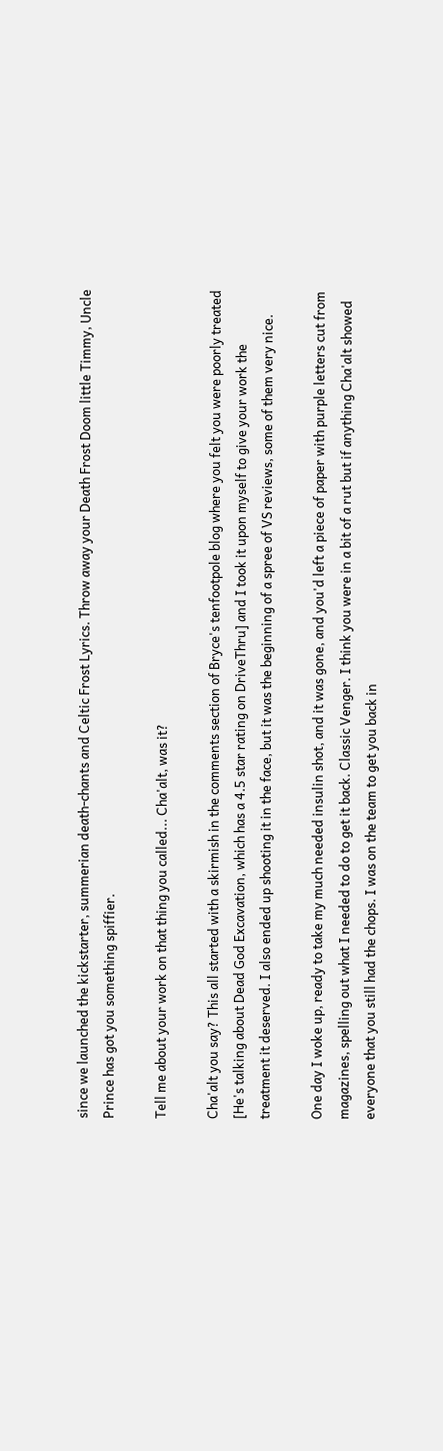since we launched the kickstarter, summerian death-chants and Celtic Frost Lyrics. Throw away your Death Frost Doom little Timmy, Uncle Prince has got you something spiffier.

Tell me about your work on that thing you called... Cha'alt, was it?

Cha'alt you say? This all started with a skirmish in the comments section of Bryce's tenfootpole blog where you felt you were poorly treated [He's talking about Dead God Excavation, which has a 4.5 star rating on DriveThru] and I took it upon myself to give your work the treatment it deserved. I also ended up shooting it in the face, but it was the beginning of a spree of VS reviews, some of them very nice.

One day I woke up, ready to take my much needed insulin shot, and it was gone, and you'd left a piece of paper with purple letters cut from magazines, spelling out what I needed to do to get it back. Classic Venger. I think you were in a bit of a rut but if anything Cha'alt showed everyone that you still had the chops. I was on the team to get you back in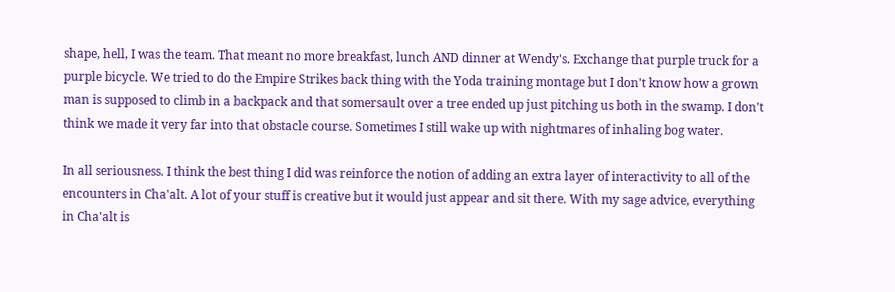shape, hell, I was the team. That meant no more breakfast, lunch AND dinner at Wendy's. Exchange that purple truck for a purple bicycle. We tried to do the Empire Strikes back thing with the Yoda training montage but I don't know how a grown man is supposed to climb in a backpack and that somersault over a tree ended up just pitching us both in the swamp. I don't think we made it very far into that obstacle course. Sometimes I still wake up with nightmares of inhaling bog water.

In all seriousness. I think the best thing I did was reinforce the notion of adding an extra layer of interactivity to all of the encounters in Cha'alt. A lot of your stuff is creative but it would just appear and sit there. With my sage advice, everything in Cha'alt is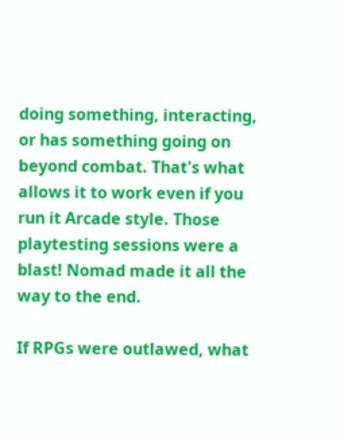doing something, interacting, or has something going on beyond combat. That's what allows it to work even if you run it Arcade style. Those playtesting sessions were a blast! Nomad made it all the way to the end.

If RPGs were outlawed, what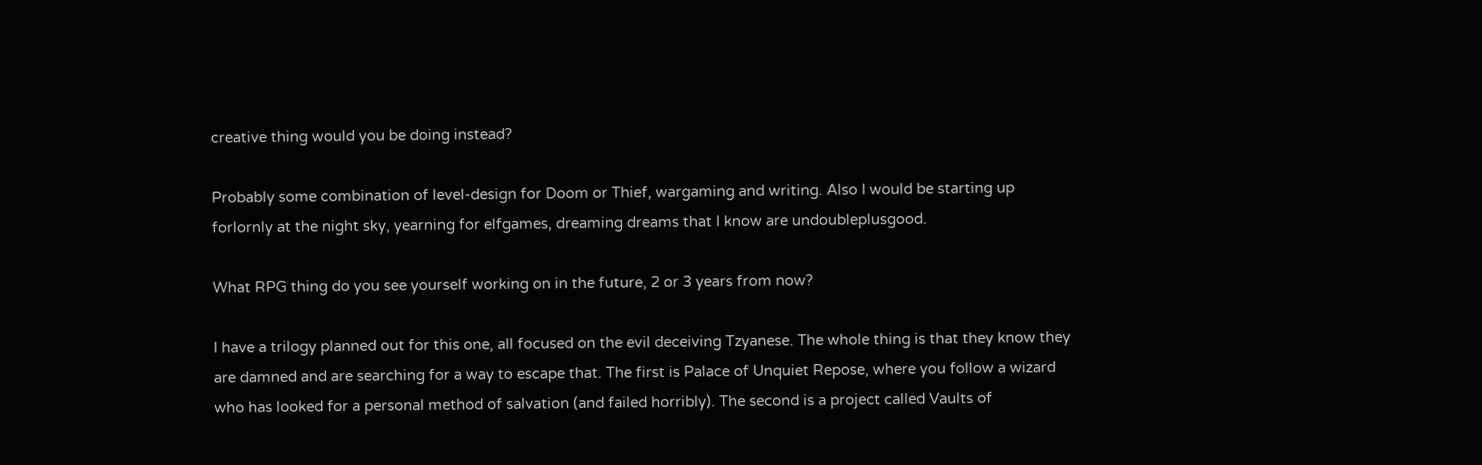creative thing would you be doing instead?

Probably some combination of level-design for Doom or Thief, wargaming and writing. Also I would be starting up forlornly at the night sky, yearning for elfgames, dreaming dreams that I know are undoubleplusgood.

What RPG thing do you see yourself working on in the future, 2 or 3 years from now?

I have a trilogy planned out for this one, all focused on the evil deceiving Tzyanese. The whole thing is that they know they are damned and are searching for a way to escape that. The first is Palace of Unquiet Repose, where you follow a wizard who has looked for a personal method of salvation (and failed horribly). The second is a project called Vaults of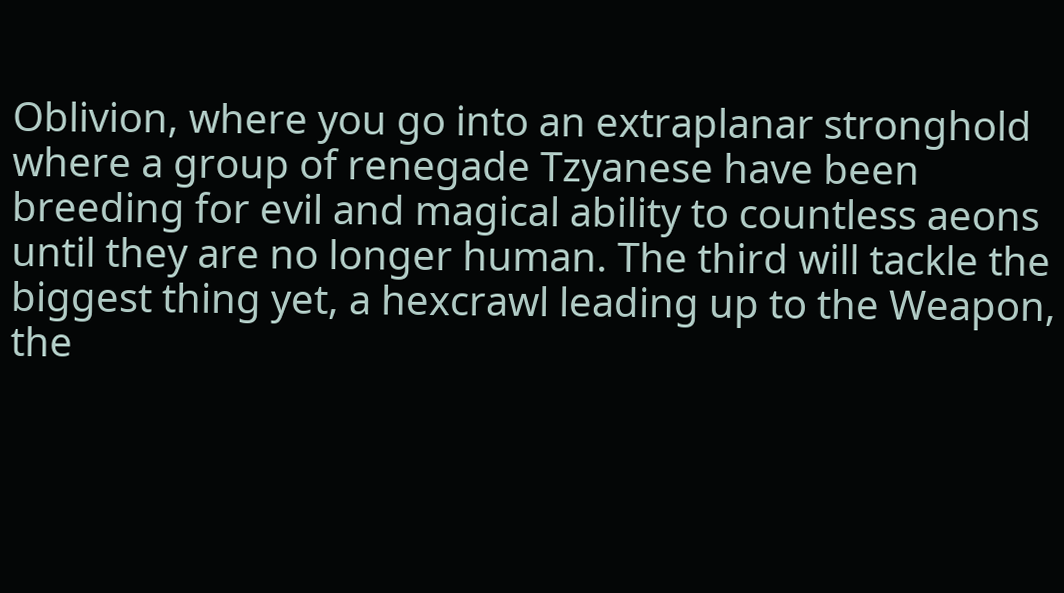Oblivion, where you go into an extraplanar stronghold where a group of renegade Tzyanese have been breeding for evil and magical ability to countless aeons until they are no longer human. The third will tackle the biggest thing yet, a hexcrawl leading up to the Weapon, the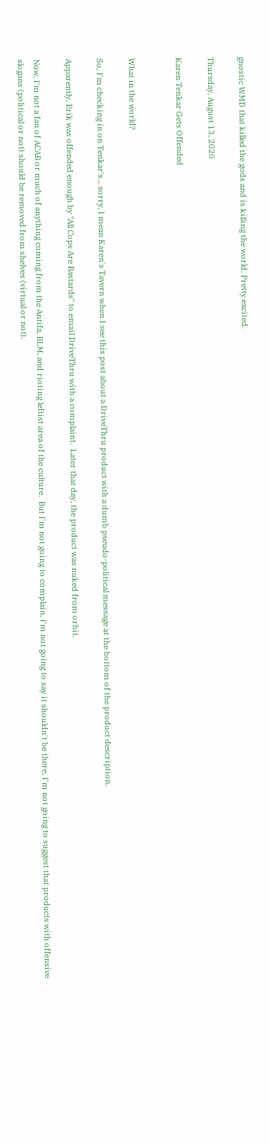gnostic WMD that killed the gods and is killing the world. Pretty excited.

Thursday, August 13, 2020

Karen Tenkar Gets Offended


What in the world?

So, I'm checking in on Tenkar's... sorry, I mean Karen's Tavern when I see this post about a DriveThru product with a dumb pseudo-political message at the bottom of the product description.

Apparently, Erik was offended enough by "All Cops Are Bastards" to email DriveThru with a complaint.  Later that day, the product was nuked from orbit.

Now, I'm not a fan of ACAB or much of anything coming from the Antifa, BLM, and rioting leftist area of the culture.  But I'm not going to complain, I'm not going to say it shouldn't be there, I'm not going to suggest that products with offensive slogans (political or not) should be removed from shelves (virtual or not).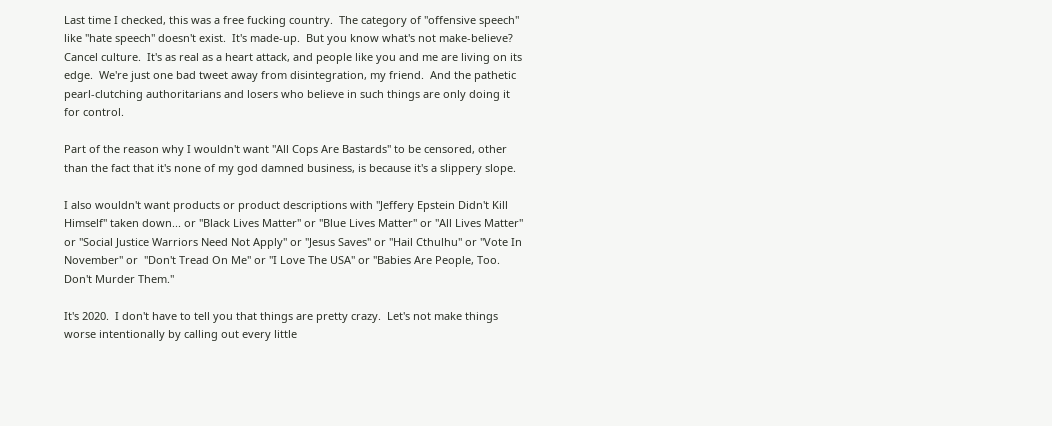Last time I checked, this was a free fucking country.  The category of "offensive speech" like "hate speech" doesn't exist.  It's made-up.  But you know what's not make-believe?  Cancel culture.  It's as real as a heart attack, and people like you and me are living on its edge.  We're just one bad tweet away from disintegration, my friend.  And the pathetic pearl-clutching authoritarians and losers who believe in such things are only doing it for control.

Part of the reason why I wouldn't want "All Cops Are Bastards" to be censored, other than the fact that it's none of my god damned business, is because it's a slippery slope.

I also wouldn't want products or product descriptions with "Jeffery Epstein Didn't Kill Himself" taken down... or "Black Lives Matter" or "Blue Lives Matter" or "All Lives Matter" or "Social Justice Warriors Need Not Apply" or "Jesus Saves" or "Hail Cthulhu" or "Vote In November" or  "Don't Tread On Me" or "I Love The USA" or "Babies Are People, Too.  Don't Murder Them."

It's 2020.  I don't have to tell you that things are pretty crazy.  Let's not make things worse intentionally by calling out every little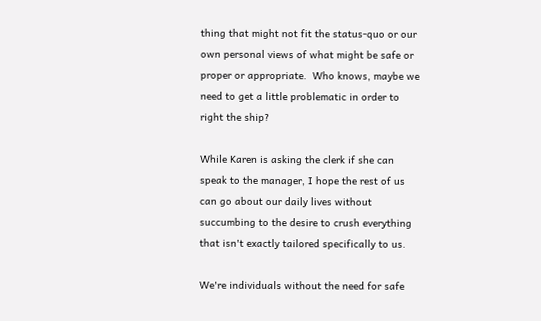thing that might not fit the status-quo or our own personal views of what might be safe or proper or appropriate.  Who knows, maybe we need to get a little problematic in order to right the ship?

While Karen is asking the clerk if she can speak to the manager, I hope the rest of us can go about our daily lives without succumbing to the desire to crush everything that isn't exactly tailored specifically to us.

We're individuals without the need for safe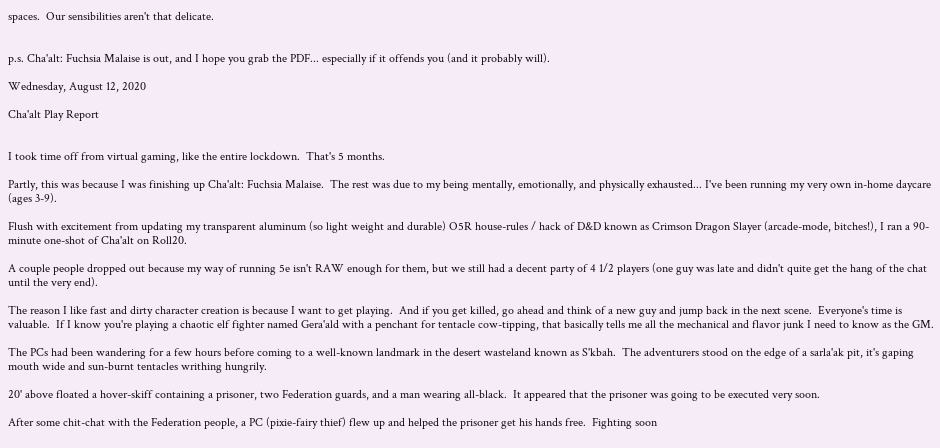spaces.  Our sensibilities aren't that delicate.


p.s. Cha'alt: Fuchsia Malaise is out, and I hope you grab the PDF... especially if it offends you (and it probably will).

Wednesday, August 12, 2020

Cha'alt Play Report


I took time off from virtual gaming, like the entire lockdown.  That's 5 months.

Partly, this was because I was finishing up Cha'alt: Fuchsia Malaise.  The rest was due to my being mentally, emotionally, and physically exhausted... I've been running my very own in-home daycare (ages 3-9).

Flush with excitement from updating my transparent aluminum (so light weight and durable) O5R house-rules / hack of D&D known as Crimson Dragon Slayer (arcade-mode, bitches!), I ran a 90-minute one-shot of Cha'alt on Roll20.

A couple people dropped out because my way of running 5e isn't RAW enough for them, but we still had a decent party of 4 1/2 players (one guy was late and didn't quite get the hang of the chat until the very end).

The reason I like fast and dirty character creation is because I want to get playing.  And if you get killed, go ahead and think of a new guy and jump back in the next scene.  Everyone's time is valuable.  If I know you're playing a chaotic elf fighter named Gera'ald with a penchant for tentacle cow-tipping, that basically tells me all the mechanical and flavor junk I need to know as the GM.

The PCs had been wandering for a few hours before coming to a well-known landmark in the desert wasteland known as S'kbah.  The adventurers stood on the edge of a sarla'ak pit, it's gaping mouth wide and sun-burnt tentacles writhing hungrily.

20' above floated a hover-skiff containing a prisoner, two Federation guards, and a man wearing all-black.  It appeared that the prisoner was going to be executed very soon.

After some chit-chat with the Federation people, a PC (pixie-fairy thief) flew up and helped the prisoner get his hands free.  Fighting soon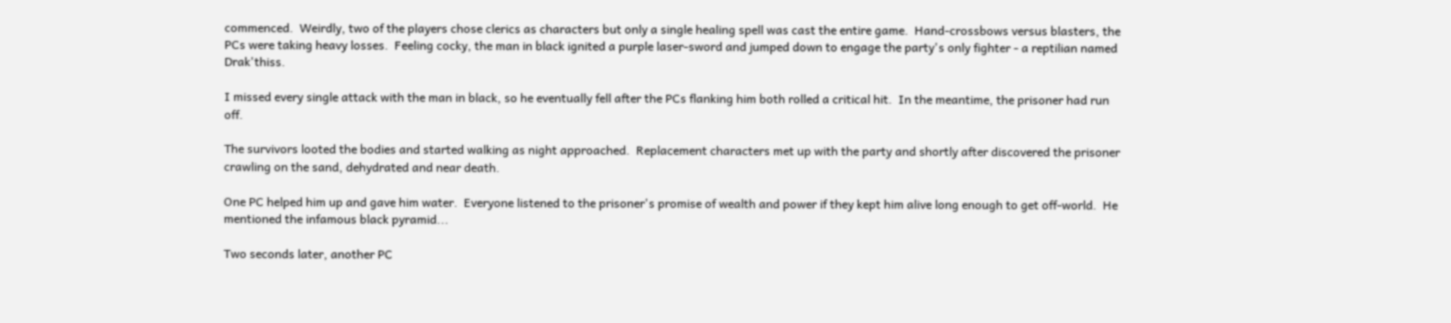commenced.  Weirdly, two of the players chose clerics as characters but only a single healing spell was cast the entire game.  Hand-crossbows versus blasters, the PCs were taking heavy losses.  Feeling cocky, the man in black ignited a purple laser-sword and jumped down to engage the party's only fighter - a reptilian named Drak'thiss.

I missed every single attack with the man in black, so he eventually fell after the PCs flanking him both rolled a critical hit.  In the meantime, the prisoner had run off.

The survivors looted the bodies and started walking as night approached.  Replacement characters met up with the party and shortly after discovered the prisoner crawling on the sand, dehydrated and near death.

One PC helped him up and gave him water.  Everyone listened to the prisoner's promise of wealth and power if they kept him alive long enough to get off-world.  He mentioned the infamous black pyramid...

Two seconds later, another PC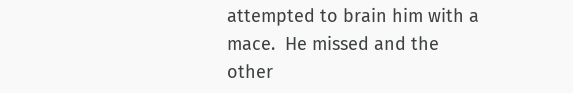attempted to brain him with a mace.  He missed and the other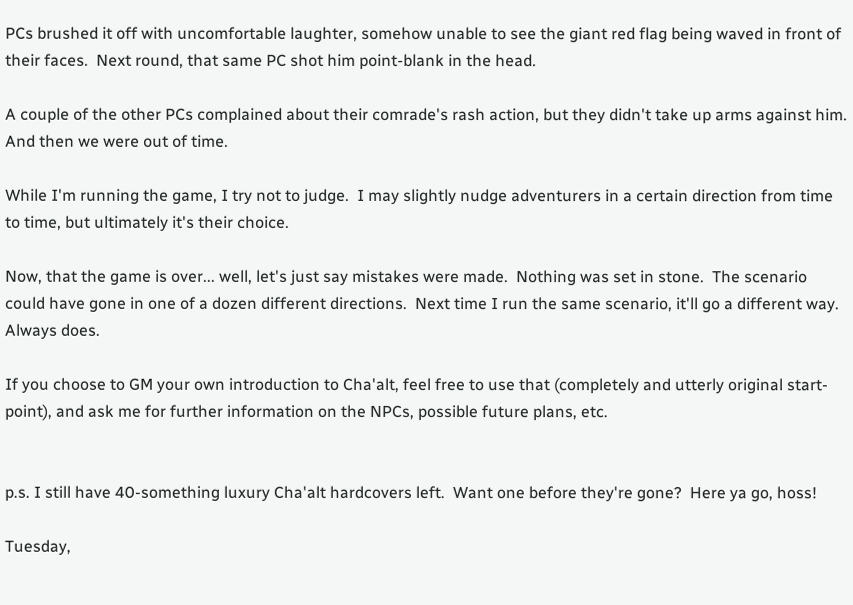PCs brushed it off with uncomfortable laughter, somehow unable to see the giant red flag being waved in front of their faces.  Next round, that same PC shot him point-blank in the head.

A couple of the other PCs complained about their comrade's rash action, but they didn't take up arms against him.  And then we were out of time.

While I'm running the game, I try not to judge.  I may slightly nudge adventurers in a certain direction from time to time, but ultimately it's their choice.

Now, that the game is over... well, let's just say mistakes were made.  Nothing was set in stone.  The scenario could have gone in one of a dozen different directions.  Next time I run the same scenario, it'll go a different way.  Always does.

If you choose to GM your own introduction to Cha'alt, feel free to use that (completely and utterly original start-point), and ask me for further information on the NPCs, possible future plans, etc.


p.s. I still have 40-something luxury Cha'alt hardcovers left.  Want one before they're gone?  Here ya go, hoss!

Tuesday,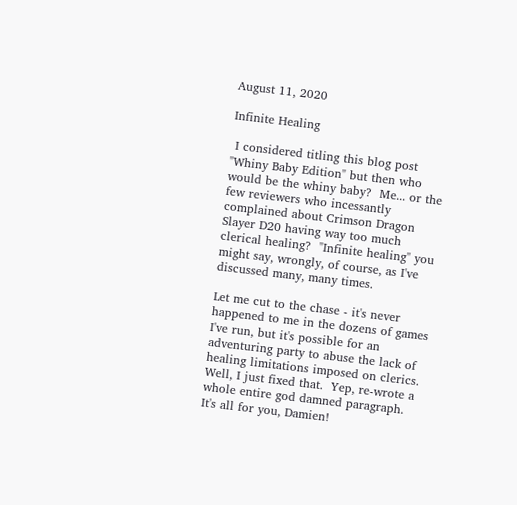August 11, 2020

Infinite Healing

 I considered titling this blog post "Whiny Baby Edition" but then who would be the whiny baby?  Me... or the few reviewers who incessantly complained about Crimson Dragon Slayer D20 having way too much clerical healing?  "Infinite healing" you might say, wrongly, of course, as I've discussed many, many times.

Let me cut to the chase - it's never happened to me in the dozens of games I've run, but it's possible for an adventuring party to abuse the lack of healing limitations imposed on clerics.  Well, I just fixed that.  Yep, re-wrote a whole entire god damned paragraph.  It's all for you, Damien!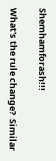Shemhamforash!!!

What's the rule change?  Similar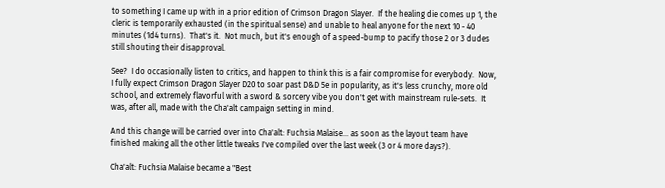to something I came up with in a prior edition of Crimson Dragon Slayer.  If the healing die comes up 1, the cleric is temporarily exhausted (in the spiritual sense) and unable to heal anyone for the next 10 - 40 minutes (1d4 turns).  That's it.  Not much, but it's enough of a speed-bump to pacify those 2 or 3 dudes still shouting their disapproval.

See?  I do occasionally listen to critics, and happen to think this is a fair compromise for everybody.  Now, I fully expect Crimson Dragon Slayer D20 to soar past D&D 5e in popularity, as it's less crunchy, more old school, and extremely flavorful with a sword & sorcery vibe you don't get with mainstream rule-sets.  It was, after all, made with the Cha'alt campaign setting in mind.

And this change will be carried over into Cha'alt: Fuchsia Malaise... as soon as the layout team have finished making all the other little tweaks I've compiled over the last week (3 or 4 more days?).

Cha'alt: Fuchsia Malaise became a "Best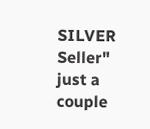SILVER Seller" just a couple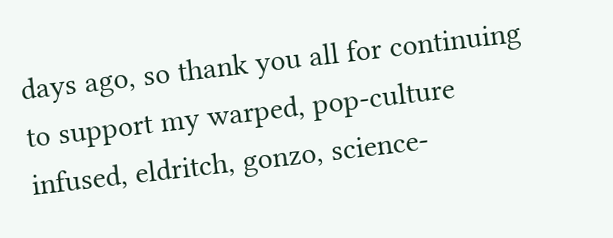days ago, so thank you all for continuing to support my warped, pop-culture infused, eldritch, gonzo, science-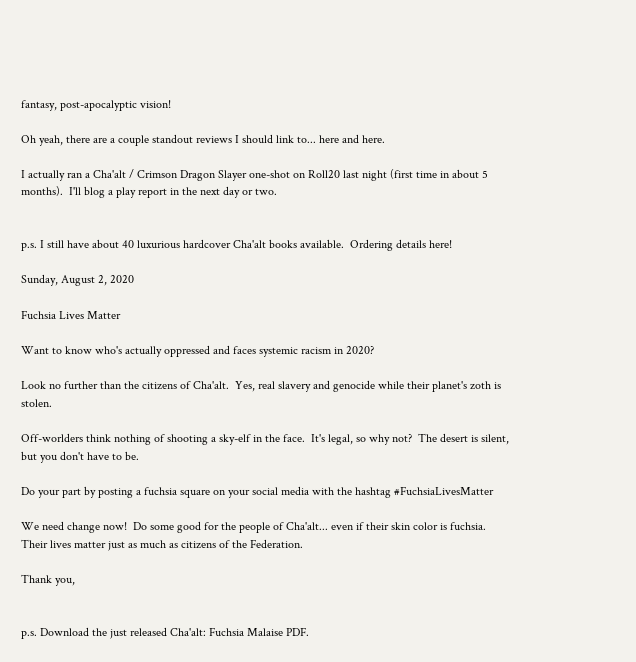fantasy, post-apocalyptic vision!

Oh yeah, there are a couple standout reviews I should link to... here and here.

I actually ran a Cha'alt / Crimson Dragon Slayer one-shot on Roll20 last night (first time in about 5 months).  I'll blog a play report in the next day or two.


p.s. I still have about 40 luxurious hardcover Cha'alt books available.  Ordering details here!

Sunday, August 2, 2020

Fuchsia Lives Matter

Want to know who's actually oppressed and faces systemic racism in 2020?

Look no further than the citizens of Cha'alt.  Yes, real slavery and genocide while their planet's zoth is stolen.

Off-worlders think nothing of shooting a sky-elf in the face.  It's legal, so why not?  The desert is silent, but you don't have to be.

Do your part by posting a fuchsia square on your social media with the hashtag #FuchsiaLivesMatter

We need change now!  Do some good for the people of Cha'alt... even if their skin color is fuchsia.  Their lives matter just as much as citizens of the Federation.

Thank you,


p.s. Download the just released Cha'alt: Fuchsia Malaise PDF.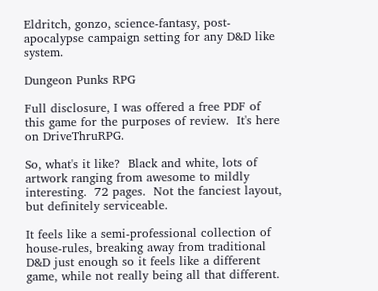Eldritch, gonzo, science-fantasy, post-apocalypse campaign setting for any D&D like system.

Dungeon Punks RPG

Full disclosure, I was offered a free PDF of this game for the purposes of review.  It's here on DriveThruRPG.

So, what's it like?  Black and white, lots of artwork ranging from awesome to mildly interesting.  72 pages.  Not the fanciest layout, but definitely serviceable.

It feels like a semi-professional collection of house-rules, breaking away from traditional D&D just enough so it feels like a different game, while not really being all that different.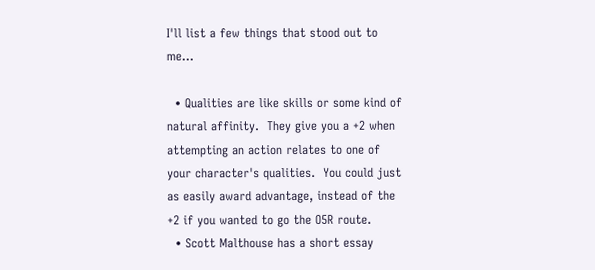I'll list a few things that stood out to me...

  • Qualities are like skills or some kind of natural affinity.  They give you a +2 when attempting an action relates to one of your character's qualities.  You could just as easily award advantage, instead of the +2 if you wanted to go the O5R route.
  • Scott Malthouse has a short essay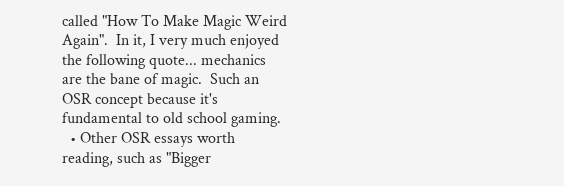called "How To Make Magic Weird Again".  In it, I very much enjoyed the following quote... mechanics are the bane of magic.  Such an OSR concept because it's fundamental to old school gaming.
  • Other OSR essays worth reading, such as "Bigger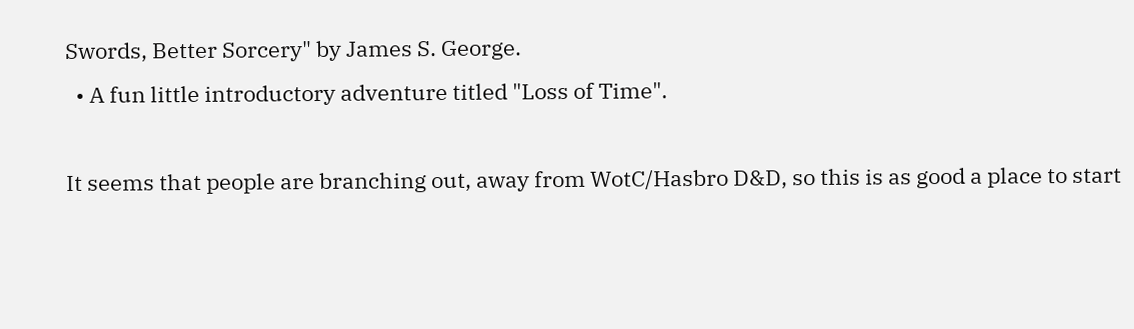Swords, Better Sorcery" by James S. George.
  • A fun little introductory adventure titled "Loss of Time".

It seems that people are branching out, away from WotC/Hasbro D&D, so this is as good a place to start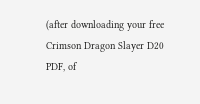(after downloading your free Crimson Dragon Slayer D20 PDF, of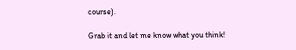course).

Grab it and let me know what you think!